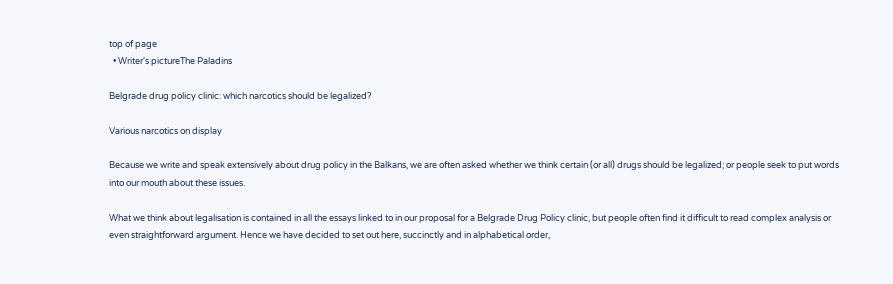top of page
  • Writer's pictureThe Paladins

Belgrade drug policy clinic: which narcotics should be legalized?

Various narcotics on display

Because we write and speak extensively about drug policy in the Balkans, we are often asked whether we think certain (or all) drugs should be legalized; or people seek to put words into our mouth about these issues.

What we think about legalisation is contained in all the essays linked to in our proposal for a Belgrade Drug Policy clinic, but people often find it difficult to read complex analysis or even straightforward argument. Hence we have decided to set out here, succinctly and in alphabetical order,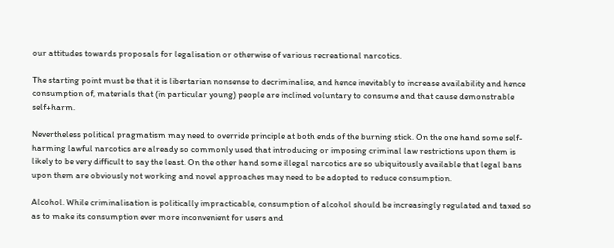our attitudes towards proposals for legalisation or otherwise of various recreational narcotics.

The starting point must be that it is libertarian nonsense to decriminalise, and hence inevitably to increase availability and hence consumption of, materials that (in particular young) people are inclined voluntary to consume and that cause demonstrable self+harm.

Nevertheless political pragmatism may need to override principle at both ends of the burning stick. On the one hand some self-harming lawful narcotics are already so commonly used that introducing or imposing criminal law restrictions upon them is likely to be very difficult to say the least. On the other hand some illegal narcotics are so ubiquitously available that legal bans upon them are obviously not working and novel approaches may need to be adopted to reduce consumption.

Alcohol. While criminalisation is politically impracticable, consumption of alcohol should be increasingly regulated and taxed so as to make its consumption ever more inconvenient for users and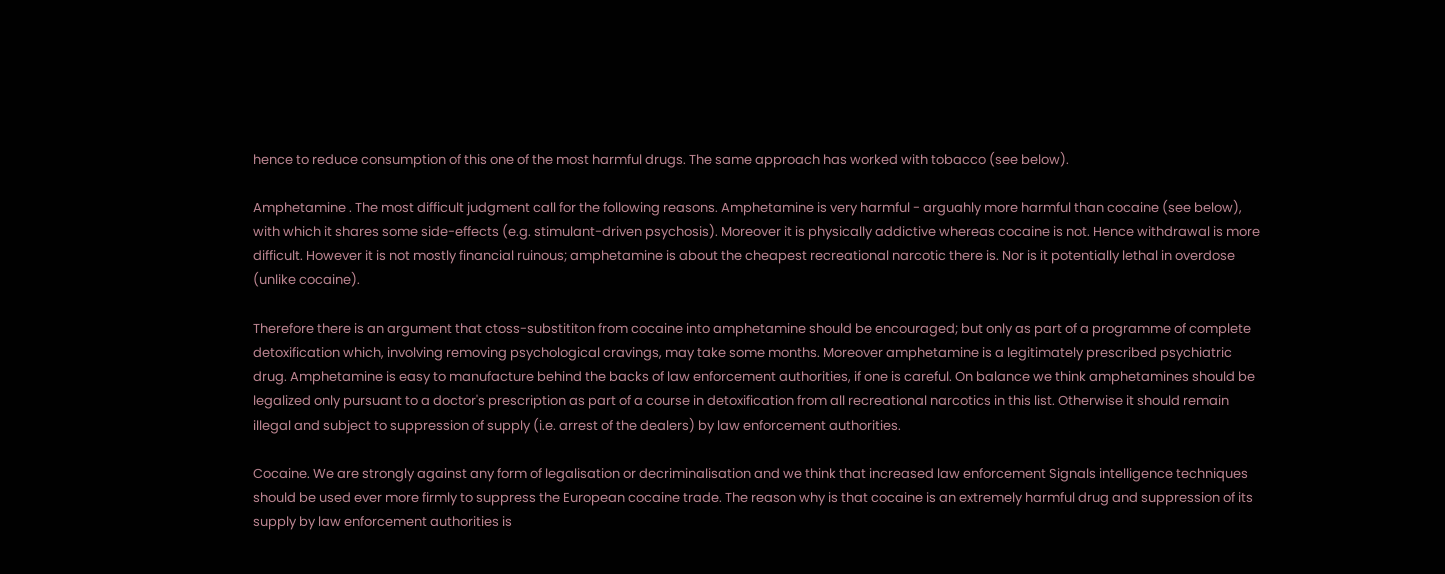hence to reduce consumption of this one of the most harmful drugs. The same approach has worked with tobacco (see below).

Amphetamine . The most difficult judgment call for the following reasons. Amphetamine is very harmful - arguahly more harmful than cocaine (see below), with which it shares some side-effects (e.g. stimulant-driven psychosis). Moreover it is physically addictive whereas cocaine is not. Hence withdrawal is more difficult. However it is not mostly financial ruinous; amphetamine is about the cheapest recreational narcotic there is. Nor is it potentially lethal in overdose (unlike cocaine).

Therefore there is an argument that ctoss-substititon from cocaine into amphetamine should be encouraged; but only as part of a programme of complete detoxification which, involving removing psychological cravings, may take some months. Moreover amphetamine is a legitimately prescribed psychiatric drug. Amphetamine is easy to manufacture behind the backs of law enforcement authorities, if one is careful. On balance we think amphetamines should be legalized only pursuant to a doctor's prescription as part of a course in detoxification from all recreational narcotics in this list. Otherwise it should remain illegal and subject to suppression of supply (i.e. arrest of the dealers) by law enforcement authorities.

Cocaine. We are strongly against any form of legalisation or decriminalisation and we think that increased law enforcement Signals intelligence techniques should be used ever more firmly to suppress the European cocaine trade. The reason why is that cocaine is an extremely harmful drug and suppression of its supply by law enforcement authorities is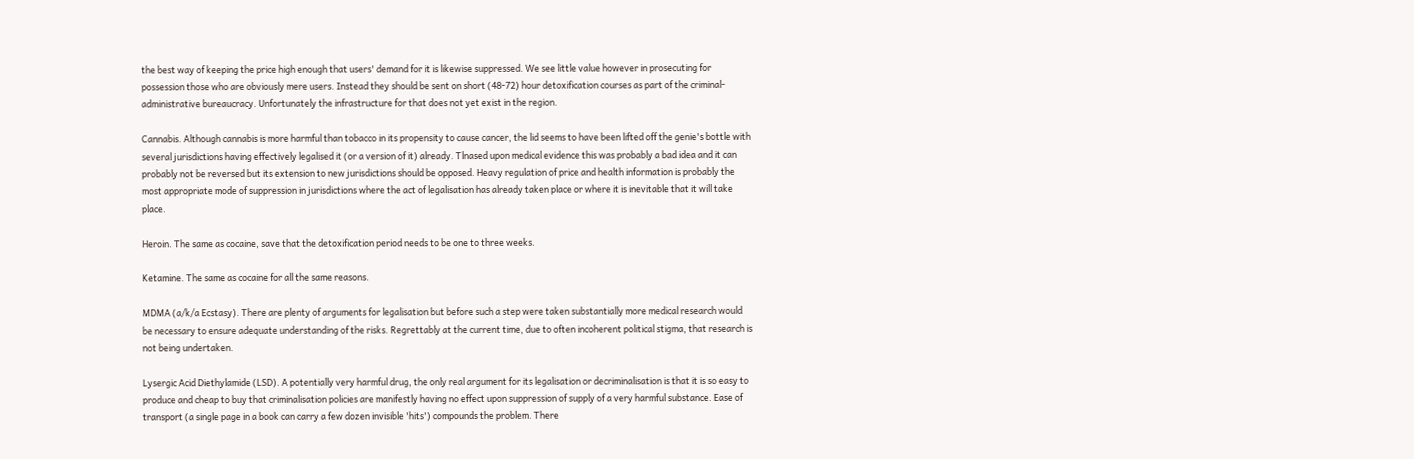the best way of keeping the price high enough that users' demand for it is likewise suppressed. We see little value however in prosecuting for possession those who are obviously mere users. Instead they should be sent on short (48-72) hour detoxification courses as part of the criminal-administrative bureaucracy. Unfortunately the infrastructure for that does not yet exist in the region.

Cannabis. Although cannabis is more harmful than tobacco in its propensity to cause cancer, the lid seems to have been lifted off the genie's bottle with several jurisdictions having effectively legalised it (or a version of it) already. Tlnased upon medical evidence this was probably a bad idea and it can probably not be reversed but its extension to new jurisdictions should be opposed. Heavy regulation of price and health information is probably the most appropriate mode of suppression in jurisdictions where the act of legalisation has already taken place or where it is inevitable that it will take place.

Heroin. The same as cocaine, save that the detoxification period needs to be one to three weeks.

Ketamine. The same as cocaine for all the same reasons.

MDMA (a/k/a Ecstasy). There are plenty of arguments for legalisation but before such a step were taken substantially more medical research would be necessary to ensure adequate understanding of the risks. Regrettably at the current time, due to often incoherent political stigma, that research is not being undertaken.

Lysergic Acid Diethylamide (LSD). A potentially very harmful drug, the only real argument for its legalisation or decriminalisation is that it is so easy to produce and cheap to buy that criminalisation policies are manifestly having no effect upon suppression of supply of a very harmful substance. Ease of transport (a single page in a book can carry a few dozen invisible 'hits') compounds the problem. There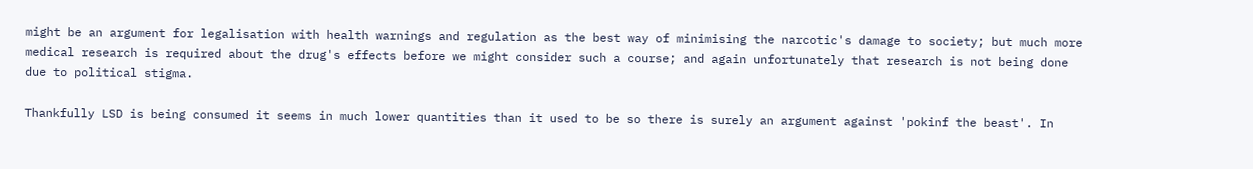might be an argument for legalisation with health warnings and regulation as the best way of minimising the narcotic's damage to society; but much more medical research is required about the drug's effects before we might consider such a course; and again unfortunately that research is not being done due to political stigma.

Thankfully LSD is being consumed it seems in much lower quantities than it used to be so there is surely an argument against 'pokinf the beast'. In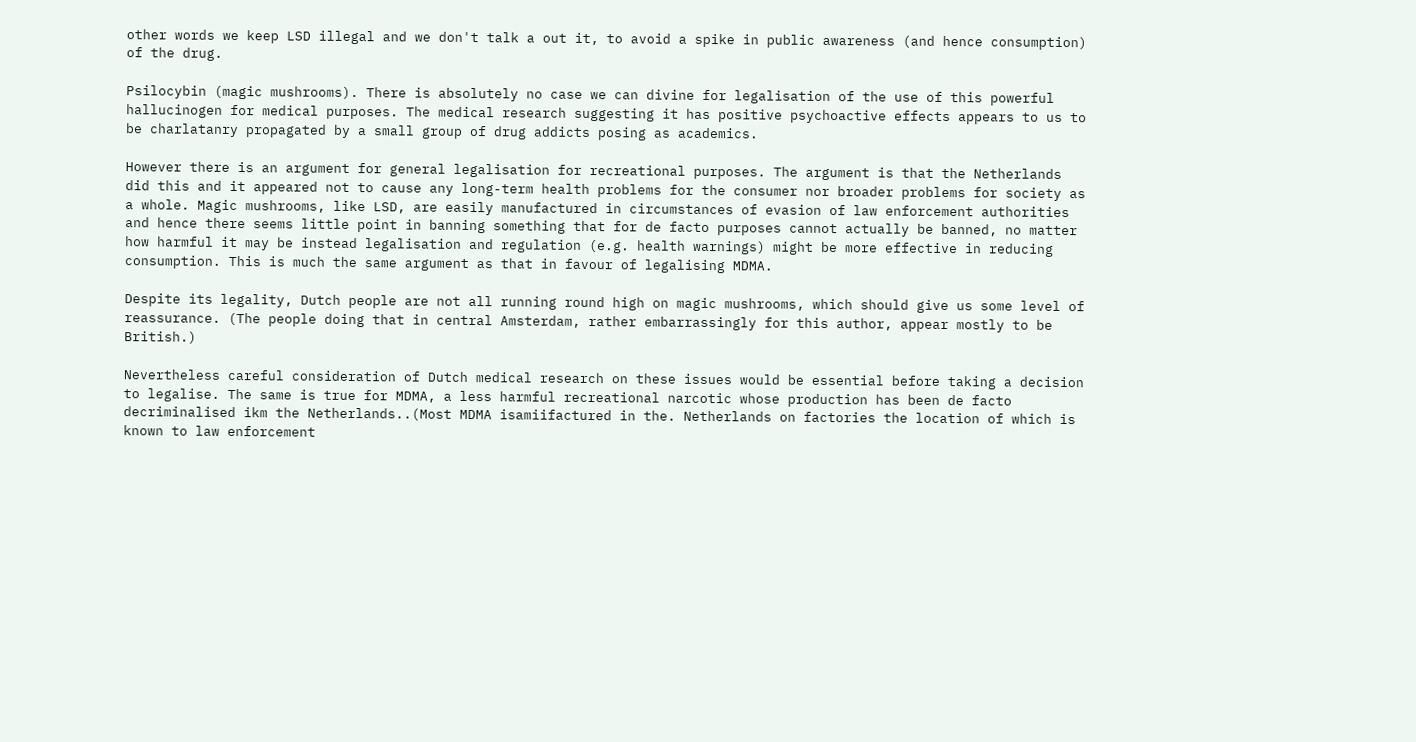other words we keep LSD illegal and we don't talk a out it, to avoid a spike in public awareness (and hence consumption) of the drug.

Psilocybin (magic mushrooms). There is absolutely no case we can divine for legalisation of the use of this powerful hallucinogen for medical purposes. The medical research suggesting it has positive psychoactive effects appears to us to be charlatanry propagated by a small group of drug addicts posing as academics.

However there is an argument for general legalisation for recreational purposes. The argument is that the Netherlands did this and it appeared not to cause any long-term health problems for the consumer nor broader problems for society as a whole. Magic mushrooms, like LSD, are easily manufactured in circumstances of evasion of law enforcement authorities and hence there seems little point in banning something that for de facto purposes cannot actually be banned, no matter how harmful it may be instead legalisation and regulation (e.g. health warnings) might be more effective in reducing consumption. This is much the same argument as that in favour of legalising MDMA.

Despite its legality, Dutch people are not all running round high on magic mushrooms, which should give us some level of reassurance. (The people doing that in central Amsterdam, rather embarrassingly for this author, appear mostly to be British.)

Nevertheless careful consideration of Dutch medical research on these issues would be essential before taking a decision to legalise. The same is true for MDMA, a less harmful recreational narcotic whose production has been de facto decriminalised ikm the Netherlands..(Most MDMA isamiifactured in the. Netherlands on factories the location of which is known to law enforcement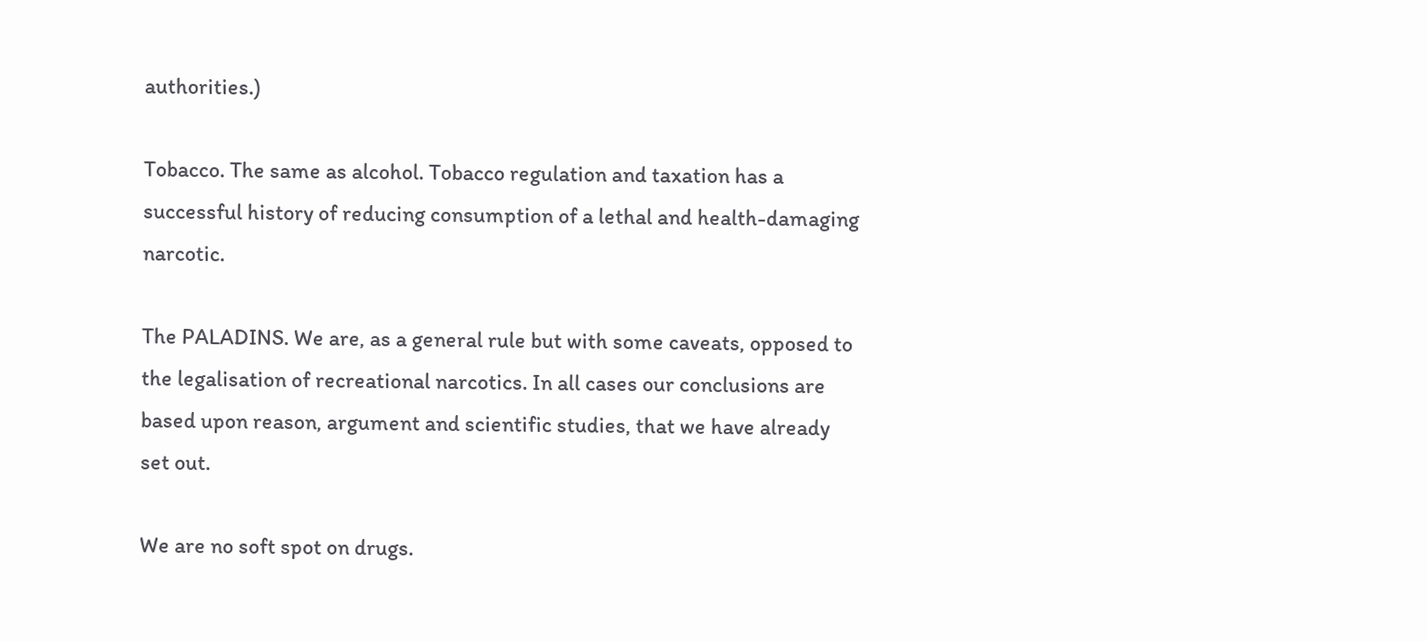authorities.)

Tobacco. The same as alcohol. Tobacco regulation and taxation has a successful history of reducing consumption of a lethal and health-damaging narcotic.

The PALADINS. We are, as a general rule but with some caveats, opposed to the legalisation of recreational narcotics. In all cases our conclusions are based upon reason, argument and scientific studies, that we have already set out.

We are no soft spot on drugs.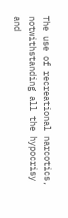The use of recreational narcotics, notwithstanding all the hypocrisy and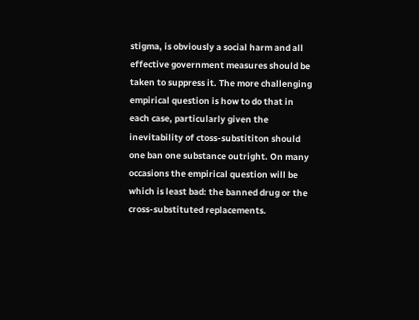stigma, is obviously a social harm and all effective government measures should be taken to suppress it. The more challenging empirical question is how to do that in each case, particularly given the inevitability of ctoss-substititon should one ban one substance outright. On many occasions the empirical question will be which is least bad: the banned drug or the cross-substituted replacements.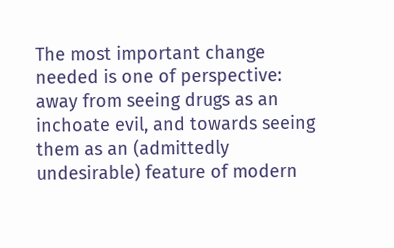The most important change needed is one of perspective: away from seeing drugs as an inchoate evil, and towards seeing them as an (admittedly undesirable) feature of modern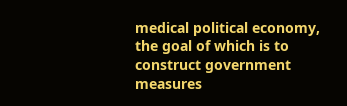medical political economy, the goal of which is to construct government measures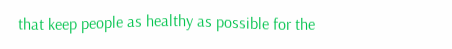that keep people as healthy as possible for the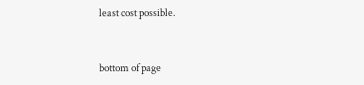least cost possible.


bottom of page